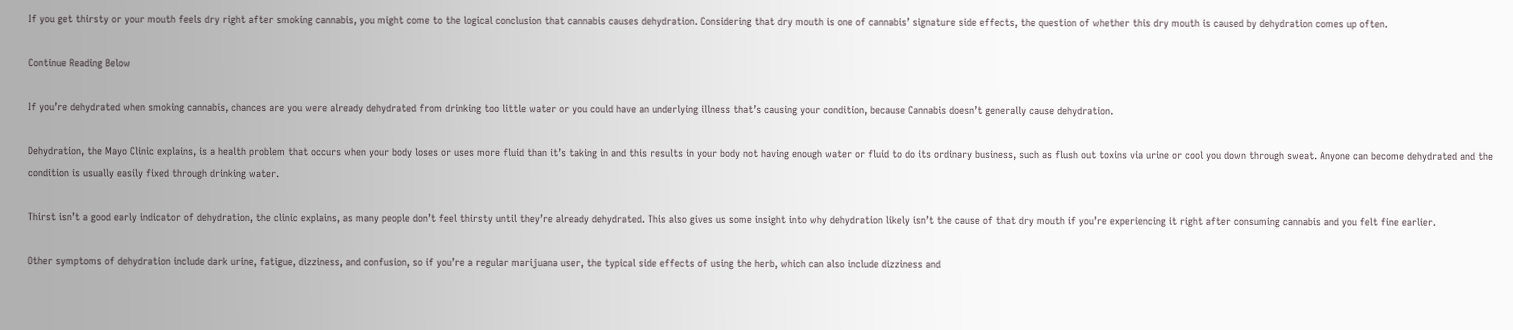If you get thirsty or your mouth feels dry right after smoking cannabis, you might come to the logical conclusion that cannabis causes dehydration. Considering that dry mouth is one of cannabis’ signature side effects, the question of whether this dry mouth is caused by dehydration comes up often.

Continue Reading Below

If you’re dehydrated when smoking cannabis, chances are you were already dehydrated from drinking too little water or you could have an underlying illness that’s causing your condition, because Cannabis doesn’t generally cause dehydration.

Dehydration, the Mayo Clinic explains, is a health problem that occurs when your body loses or uses more fluid than it’s taking in and this results in your body not having enough water or fluid to do its ordinary business, such as flush out toxins via urine or cool you down through sweat. Anyone can become dehydrated and the condition is usually easily fixed through drinking water.

Thirst isn’t a good early indicator of dehydration, the clinic explains, as many people don’t feel thirsty until they’re already dehydrated. This also gives us some insight into why dehydration likely isn’t the cause of that dry mouth if you’re experiencing it right after consuming cannabis and you felt fine earlier.

Other symptoms of dehydration include dark urine, fatigue, dizziness, and confusion, so if you’re a regular marijuana user, the typical side effects of using the herb, which can also include dizziness and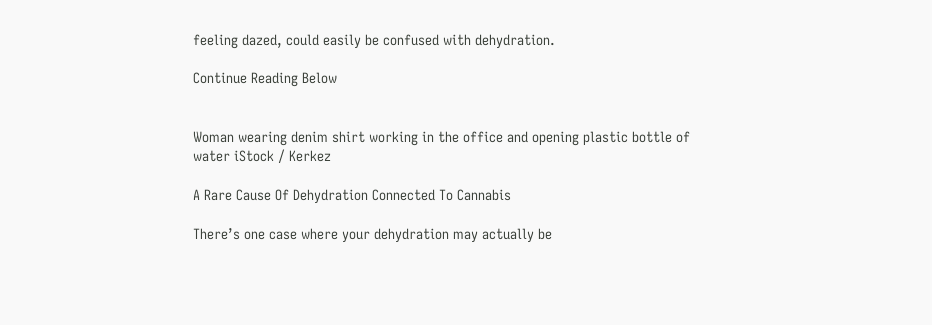feeling dazed, could easily be confused with dehydration.

Continue Reading Below


Woman wearing denim shirt working in the office and opening plastic bottle of water iStock / Kerkez

A Rare Cause Of Dehydration Connected To Cannabis

There’s one case where your dehydration may actually be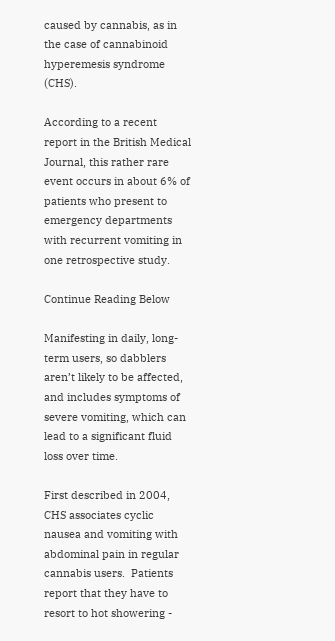caused by cannabis, as in the case of cannabinoid hyperemesis syndrome (CHS).

According to a recent report in the British Medical Journal, this rather rare event occurs in about 6% of patients who present to emergency departments with recurrent vomiting in one retrospective study.

Continue Reading Below

Manifesting in daily, long-term users, so dabblers aren’t likely to be affected, and includes symptoms of severe vomiting, which can lead to a significant fluid loss over time.

First described in 2004, CHS associates cyclic nausea and vomiting with abdominal pain in regular cannabis users.  Patients report that they have to resort to hot showering -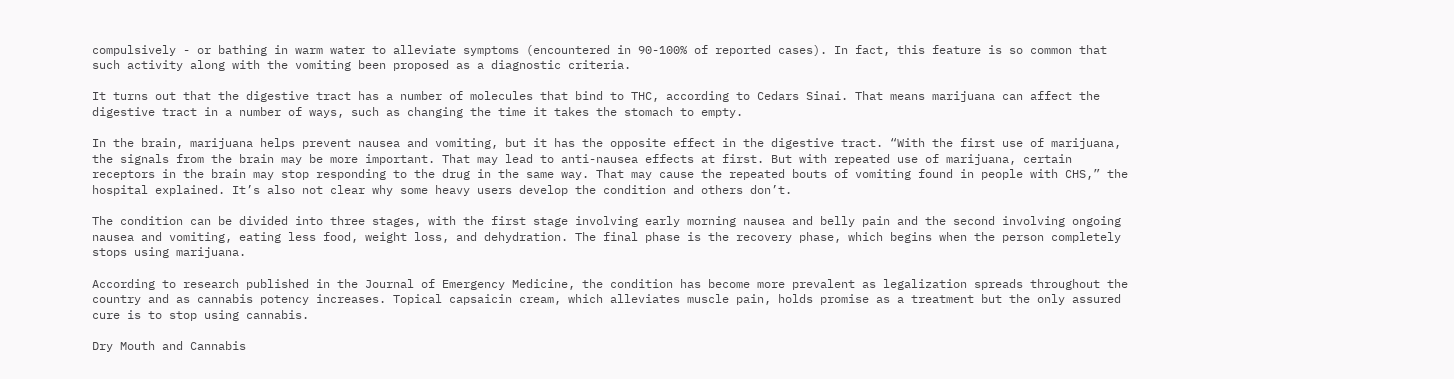compulsively - or bathing in warm water to alleviate symptoms (encountered in 90-100% of reported cases). In fact, this feature is so common that such activity along with the vomiting been proposed as a diagnostic criteria.

It turns out that the digestive tract has a number of molecules that bind to THC, according to Cedars Sinai. That means marijuana can affect the digestive tract in a number of ways, such as changing the time it takes the stomach to empty.

In the brain, marijuana helps prevent nausea and vomiting, but it has the opposite effect in the digestive tract. “With the first use of marijuana, the signals from the brain may be more important. That may lead to anti-nausea effects at first. But with repeated use of marijuana, certain receptors in the brain may stop responding to the drug in the same way. That may cause the repeated bouts of vomiting found in people with CHS,” the hospital explained. It’s also not clear why some heavy users develop the condition and others don’t.

The condition can be divided into three stages, with the first stage involving early morning nausea and belly pain and the second involving ongoing nausea and vomiting, eating less food, weight loss, and dehydration. The final phase is the recovery phase, which begins when the person completely stops using marijuana.

According to research published in the Journal of Emergency Medicine, the condition has become more prevalent as legalization spreads throughout the country and as cannabis potency increases. Topical capsaicin cream, which alleviates muscle pain, holds promise as a treatment but the only assured cure is to stop using cannabis.

Dry Mouth and Cannabis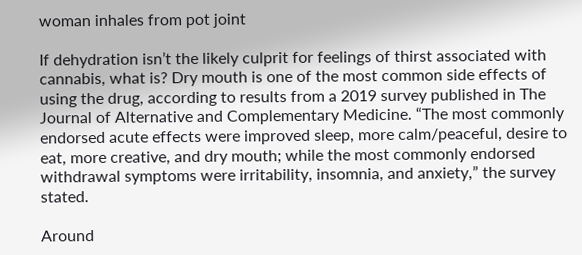woman inhales from pot joint

If dehydration isn’t the likely culprit for feelings of thirst associated with cannabis, what is? Dry mouth is one of the most common side effects of using the drug, according to results from a 2019 survey published in The Journal of Alternative and Complementary Medicine. “The most commonly endorsed acute effects were improved sleep, more calm/peaceful, desire to eat, more creative, and dry mouth; while the most commonly endorsed withdrawal symptoms were irritability, insomnia, and anxiety,” the survey stated.

Around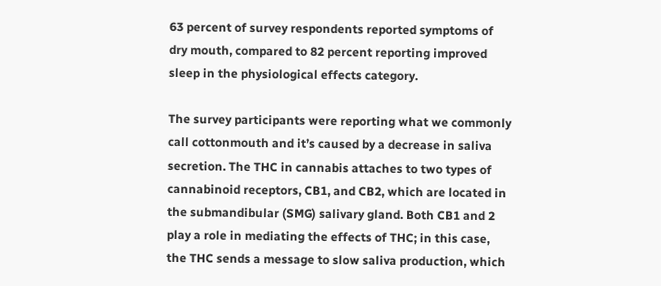63 percent of survey respondents reported symptoms of dry mouth, compared to 82 percent reporting improved sleep in the physiological effects category.

The survey participants were reporting what we commonly call cottonmouth and it’s caused by a decrease in saliva secretion. The THC in cannabis attaches to two types of cannabinoid receptors, CB1, and CB2, which are located in the submandibular (SMG) salivary gland. Both CB1 and 2 play a role in mediating the effects of THC; in this case, the THC sends a message to slow saliva production, which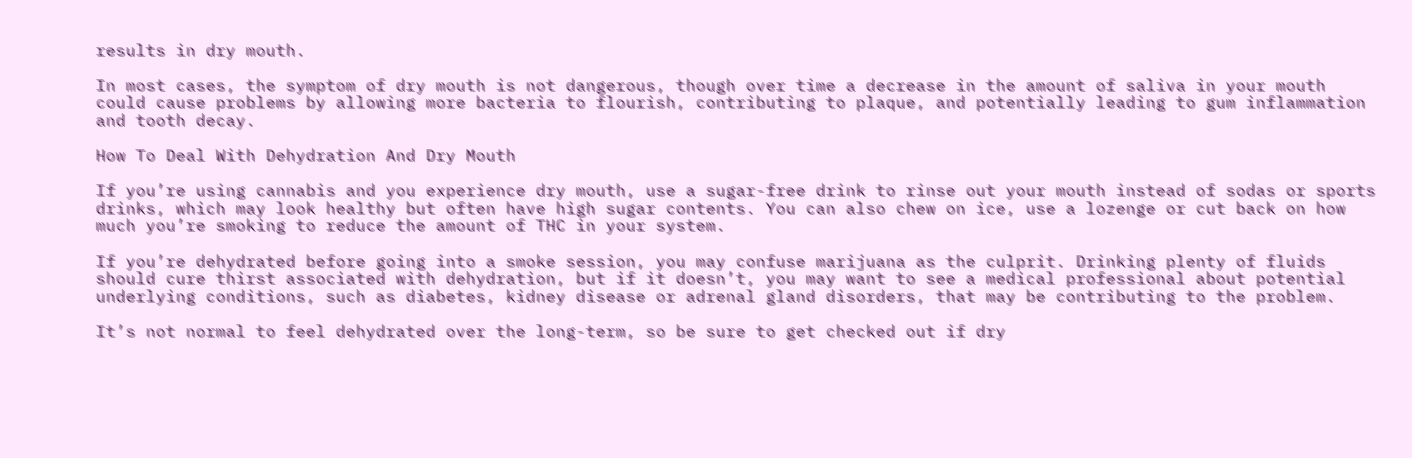results in dry mouth.

In most cases, the symptom of dry mouth is not dangerous, though over time a decrease in the amount of saliva in your mouth could cause problems by allowing more bacteria to flourish, contributing to plaque, and potentially leading to gum inflammation and tooth decay.

How To Deal With Dehydration And Dry Mouth

If you’re using cannabis and you experience dry mouth, use a sugar-free drink to rinse out your mouth instead of sodas or sports drinks, which may look healthy but often have high sugar contents. You can also chew on ice, use a lozenge or cut back on how much you’re smoking to reduce the amount of THC in your system.

If you’re dehydrated before going into a smoke session, you may confuse marijuana as the culprit. Drinking plenty of fluids should cure thirst associated with dehydration, but if it doesn’t, you may want to see a medical professional about potential underlying conditions, such as diabetes, kidney disease or adrenal gland disorders, that may be contributing to the problem.

It’s not normal to feel dehydrated over the long-term, so be sure to get checked out if dry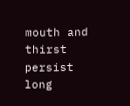mouth and thirst persist long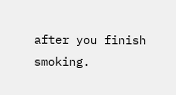after you finish smoking.